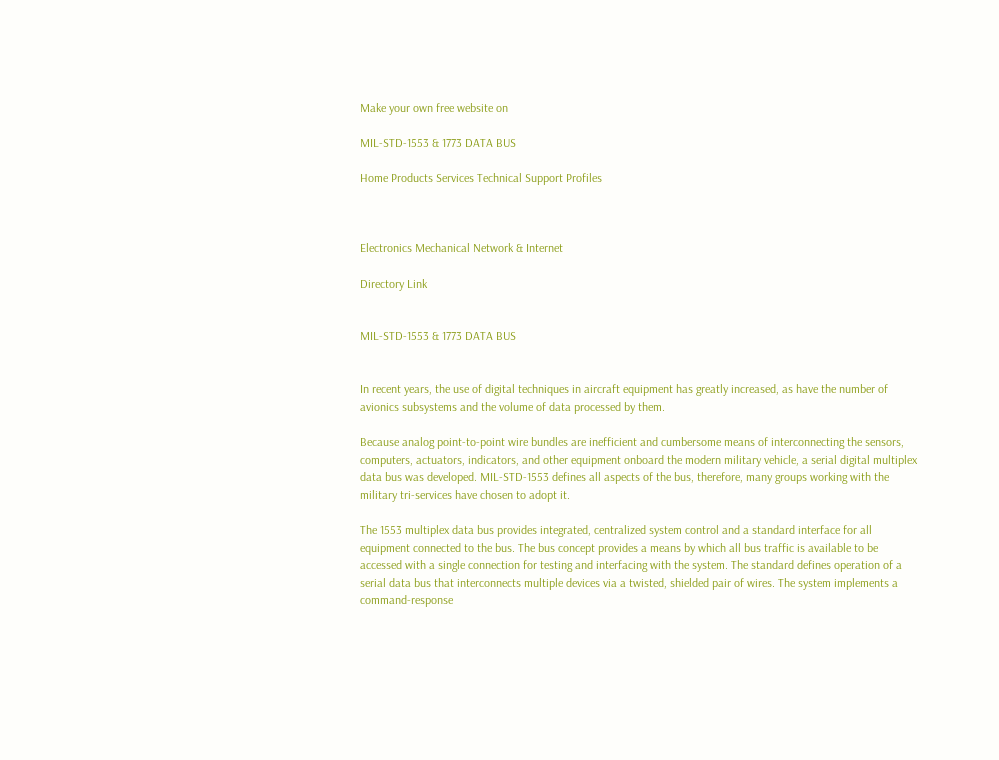Make your own free website on

MIL-STD-1553 & 1773 DATA BUS

Home Products Services Technical Support Profiles



Electronics Mechanical Network & Internet

Directory Link


MIL-STD-1553 & 1773 DATA BUS


In recent years, the use of digital techniques in aircraft equipment has greatly increased, as have the number of avionics subsystems and the volume of data processed by them.

Because analog point-to-point wire bundles are inefficient and cumbersome means of interconnecting the sensors, computers, actuators, indicators, and other equipment onboard the modern military vehicle, a serial digital multiplex data bus was developed. MIL-STD-1553 defines all aspects of the bus, therefore, many groups working with the military tri-services have chosen to adopt it.

The 1553 multiplex data bus provides integrated, centralized system control and a standard interface for all equipment connected to the bus. The bus concept provides a means by which all bus traffic is available to be accessed with a single connection for testing and interfacing with the system. The standard defines operation of a serial data bus that interconnects multiple devices via a twisted, shielded pair of wires. The system implements a command-response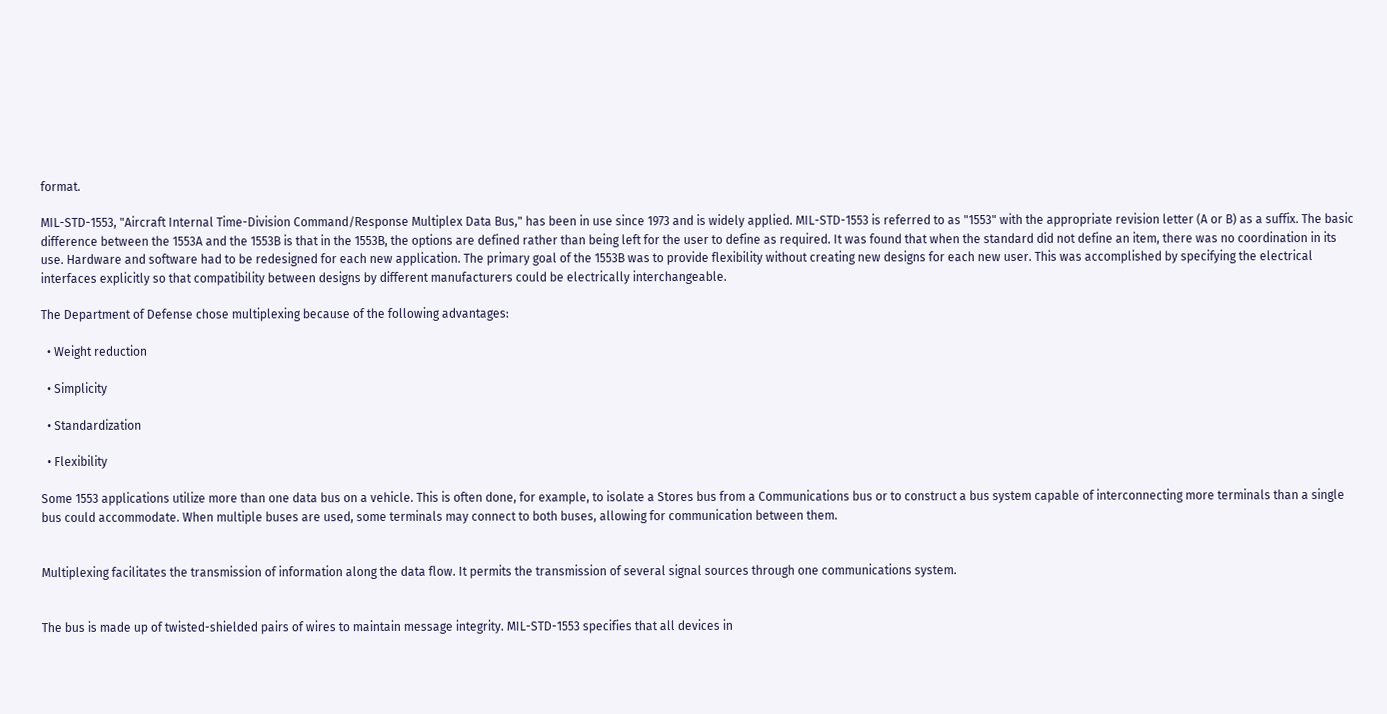format.

MIL-STD-1553, "Aircraft Internal Time-Division Command/Response Multiplex Data Bus," has been in use since 1973 and is widely applied. MIL-STD-1553 is referred to as "1553" with the appropriate revision letter (A or B) as a suffix. The basic difference between the 1553A and the 1553B is that in the 1553B, the options are defined rather than being left for the user to define as required. It was found that when the standard did not define an item, there was no coordination in its use. Hardware and software had to be redesigned for each new application. The primary goal of the 1553B was to provide flexibility without creating new designs for each new user. This was accomplished by specifying the electrical interfaces explicitly so that compatibility between designs by different manufacturers could be electrically interchangeable.

The Department of Defense chose multiplexing because of the following advantages:

  • Weight reduction

  • Simplicity

  • Standardization

  • Flexibility

Some 1553 applications utilize more than one data bus on a vehicle. This is often done, for example, to isolate a Stores bus from a Communications bus or to construct a bus system capable of interconnecting more terminals than a single bus could accommodate. When multiple buses are used, some terminals may connect to both buses, allowing for communication between them.


Multiplexing facilitates the transmission of information along the data flow. It permits the transmission of several signal sources through one communications system.


The bus is made up of twisted-shielded pairs of wires to maintain message integrity. MIL-STD-1553 specifies that all devices in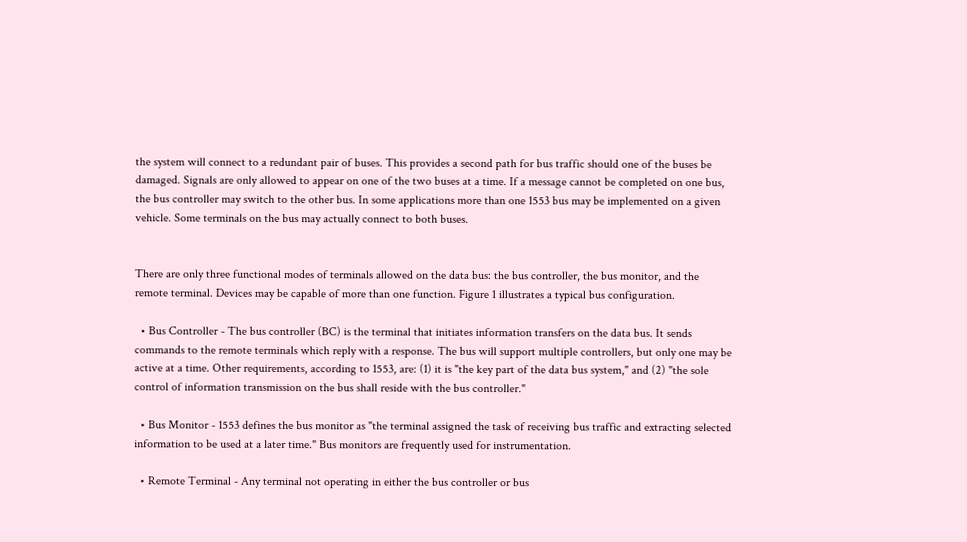the system will connect to a redundant pair of buses. This provides a second path for bus traffic should one of the buses be damaged. Signals are only allowed to appear on one of the two buses at a time. If a message cannot be completed on one bus, the bus controller may switch to the other bus. In some applications more than one 1553 bus may be implemented on a given vehicle. Some terminals on the bus may actually connect to both buses.


There are only three functional modes of terminals allowed on the data bus: the bus controller, the bus monitor, and the remote terminal. Devices may be capable of more than one function. Figure 1 illustrates a typical bus configuration.

  • Bus Controller - The bus controller (BC) is the terminal that initiates information transfers on the data bus. It sends commands to the remote terminals which reply with a response. The bus will support multiple controllers, but only one may be active at a time. Other requirements, according to 1553, are: (1) it is "the key part of the data bus system," and (2) "the sole control of information transmission on the bus shall reside with the bus controller."

  • Bus Monitor - 1553 defines the bus monitor as "the terminal assigned the task of receiving bus traffic and extracting selected information to be used at a later time." Bus monitors are frequently used for instrumentation.

  • Remote Terminal - Any terminal not operating in either the bus controller or bus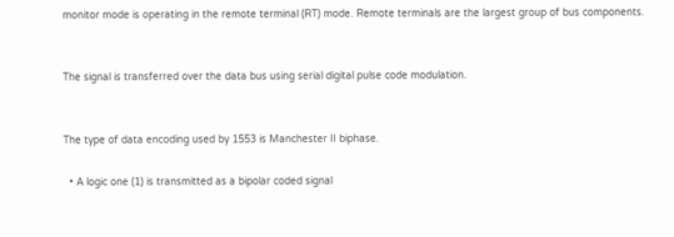monitor mode is operating in the remote terminal (RT) mode. Remote terminals are the largest group of bus components.


The signal is transferred over the data bus using serial digital pulse code modulation.


The type of data encoding used by 1553 is Manchester II biphase.

  • A logic one (1) is transmitted as a bipolar coded signal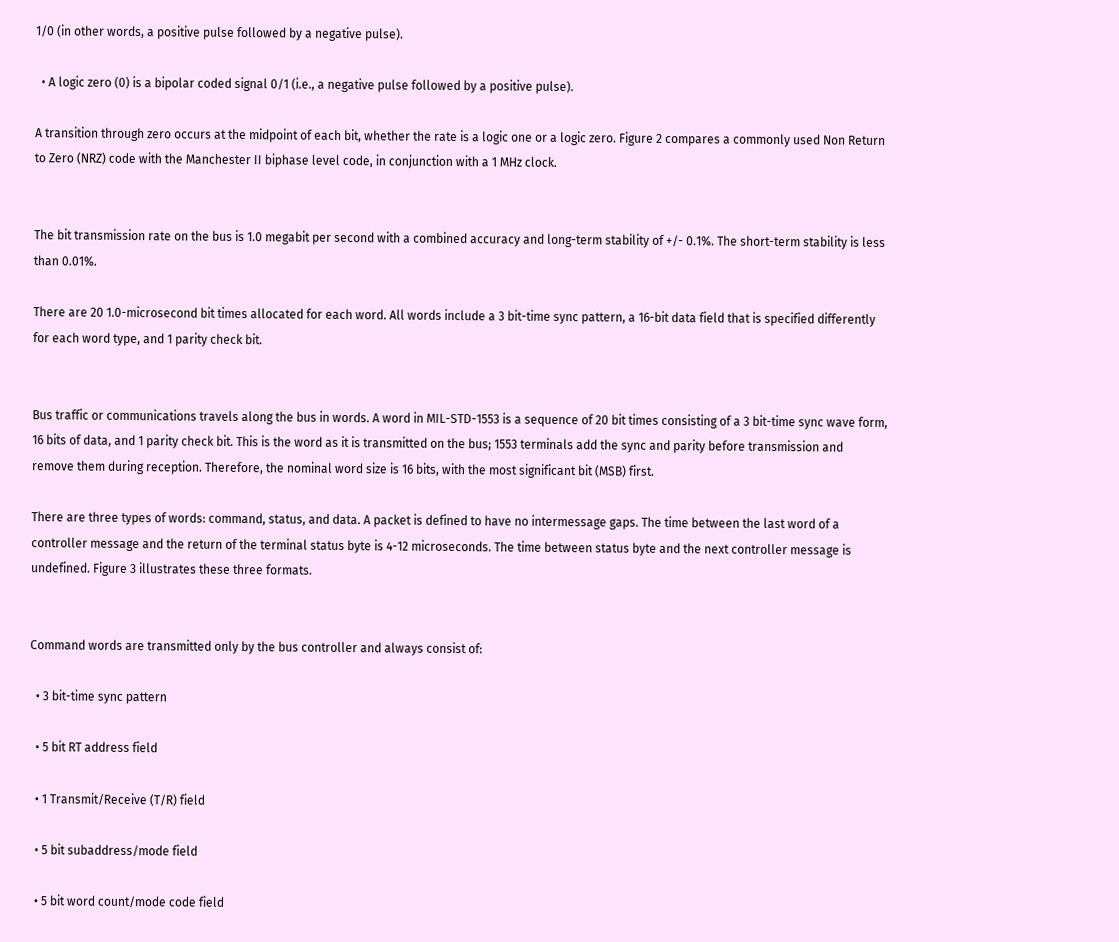1/0 (in other words, a positive pulse followed by a negative pulse).

  • A logic zero (0) is a bipolar coded signal 0/1 (i.e., a negative pulse followed by a positive pulse).

A transition through zero occurs at the midpoint of each bit, whether the rate is a logic one or a logic zero. Figure 2 compares a commonly used Non Return to Zero (NRZ) code with the Manchester II biphase level code, in conjunction with a 1 MHz clock.


The bit transmission rate on the bus is 1.0 megabit per second with a combined accuracy and long-term stability of +/- 0.1%. The short-term stability is less than 0.01%.

There are 20 1.0-microsecond bit times allocated for each word. All words include a 3 bit-time sync pattern, a 16-bit data field that is specified differently for each word type, and 1 parity check bit.


Bus traffic or communications travels along the bus in words. A word in MIL-STD-1553 is a sequence of 20 bit times consisting of a 3 bit-time sync wave form, 16 bits of data, and 1 parity check bit. This is the word as it is transmitted on the bus; 1553 terminals add the sync and parity before transmission and remove them during reception. Therefore, the nominal word size is 16 bits, with the most significant bit (MSB) first.

There are three types of words: command, status, and data. A packet is defined to have no intermessage gaps. The time between the last word of a controller message and the return of the terminal status byte is 4-12 microseconds. The time between status byte and the next controller message is undefined. Figure 3 illustrates these three formats.


Command words are transmitted only by the bus controller and always consist of:

  • 3 bit-time sync pattern

  • 5 bit RT address field

  • 1 Transmit/Receive (T/R) field

  • 5 bit subaddress/mode field

  • 5 bit word count/mode code field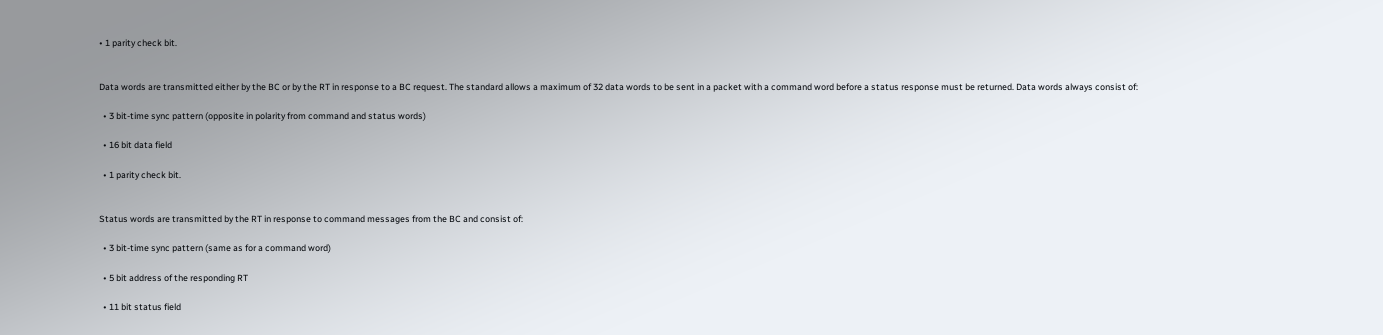• 1 parity check bit.


Data words are transmitted either by the BC or by the RT in response to a BC request. The standard allows a maximum of 32 data words to be sent in a packet with a command word before a status response must be returned. Data words always consist of:

  • 3 bit-time sync pattern (opposite in polarity from command and status words)

  • 16 bit data field

  • 1 parity check bit.


Status words are transmitted by the RT in response to command messages from the BC and consist of:

  • 3 bit-time sync pattern (same as for a command word)

  • 5 bit address of the responding RT

  • 11 bit status field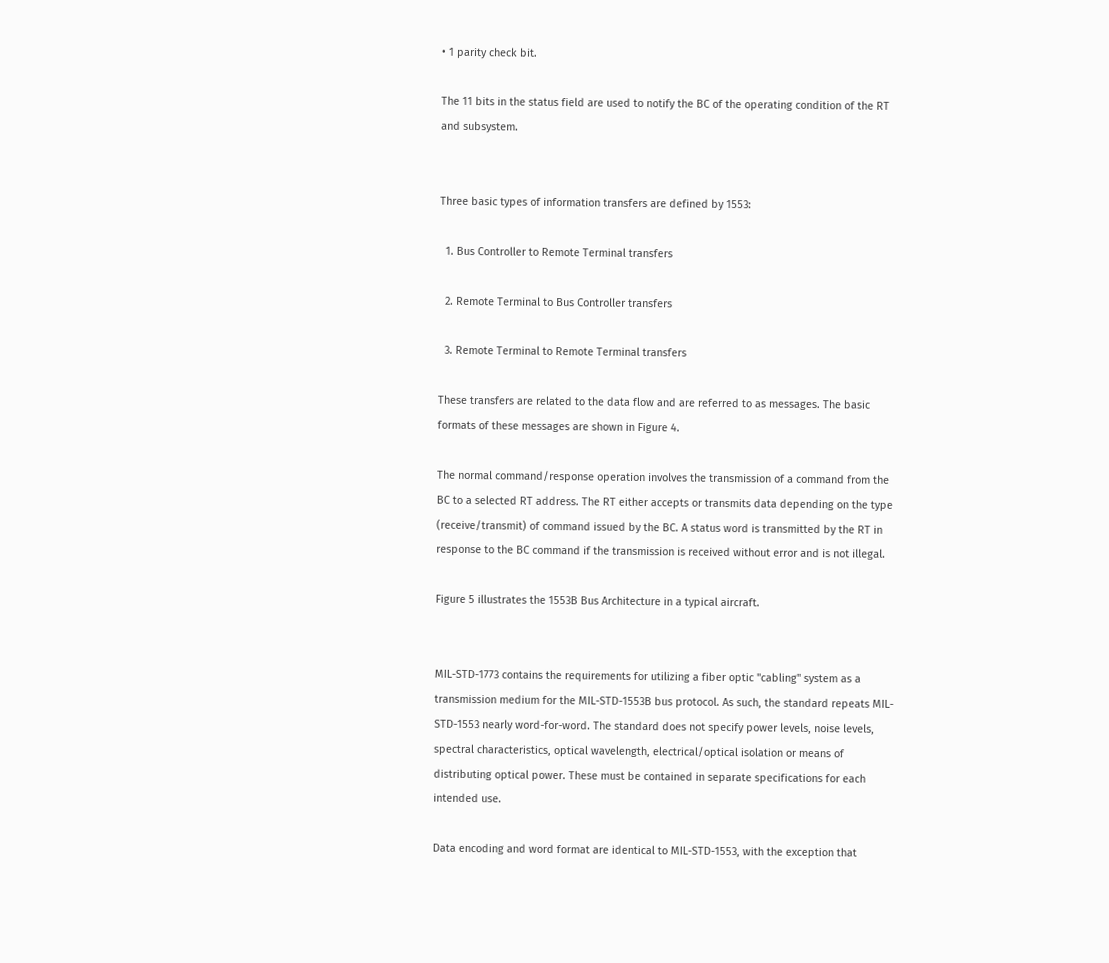• 1 parity check bit.

The 11 bits in the status field are used to notify the BC of the operating condition of the RT and subsystem.


Three basic types of information transfers are defined by 1553:

  1. Bus Controller to Remote Terminal transfers

  2. Remote Terminal to Bus Controller transfers

  3. Remote Terminal to Remote Terminal transfers

These transfers are related to the data flow and are referred to as messages. The basic formats of these messages are shown in Figure 4.

The normal command/response operation involves the transmission of a command from the BC to a selected RT address. The RT either accepts or transmits data depending on the type (receive/transmit) of command issued by the BC. A status word is transmitted by the RT in response to the BC command if the transmission is received without error and is not illegal.

Figure 5 illustrates the 1553B Bus Architecture in a typical aircraft.


MIL-STD-1773 contains the requirements for utilizing a fiber optic "cabling" system as a transmission medium for the MIL-STD-1553B bus protocol. As such, the standard repeats MIL-STD-1553 nearly word-for-word. The standard does not specify power levels, noise levels, spectral characteristics, optical wavelength, electrical/optical isolation or means of distributing optical power. These must be contained in separate specifications for each intended use.

Data encoding and word format are identical to MIL-STD-1553, with the exception that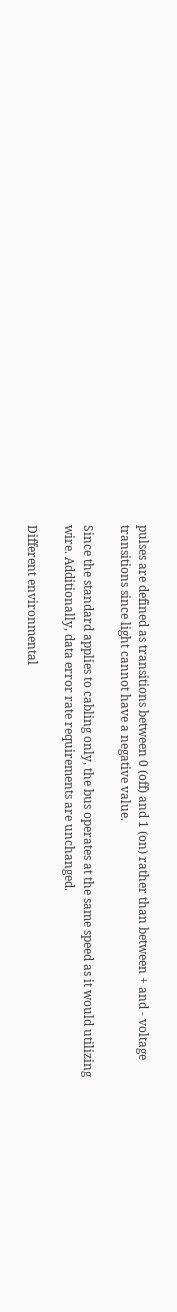pulses are defined as transitions between 0 (off) and 1 (on) rather than between + and - voltage transitions since light cannot have a negative value.

Since the standard applies to cabling only, the bus operates at the same speed as it would utilizing wire. Additionally, data error rate requirements are unchanged.

Different environmental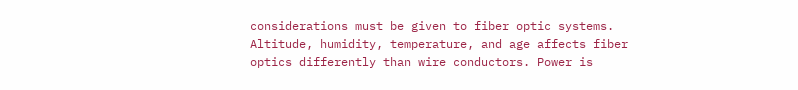considerations must be given to fiber optic systems. Altitude, humidity, temperature, and age affects fiber optics differently than wire conductors. Power is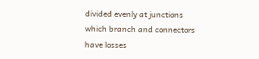divided evenly at junctions which branch and connectors have losses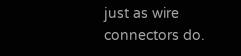just as wire connectors do.